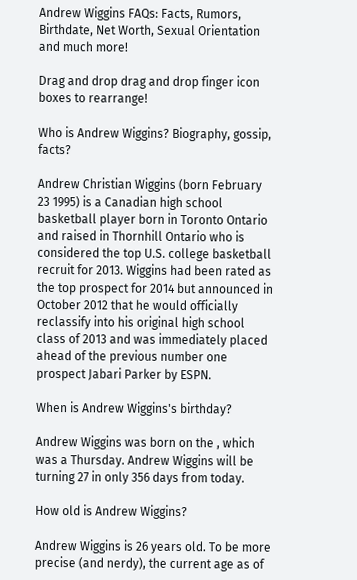Andrew Wiggins FAQs: Facts, Rumors, Birthdate, Net Worth, Sexual Orientation and much more!

Drag and drop drag and drop finger icon boxes to rearrange!

Who is Andrew Wiggins? Biography, gossip, facts?

Andrew Christian Wiggins (born February 23 1995) is a Canadian high school basketball player born in Toronto Ontario and raised in Thornhill Ontario who is considered the top U.S. college basketball recruit for 2013. Wiggins had been rated as the top prospect for 2014 but announced in October 2012 that he would officially reclassify into his original high school class of 2013 and was immediately placed ahead of the previous number one prospect Jabari Parker by ESPN.

When is Andrew Wiggins's birthday?

Andrew Wiggins was born on the , which was a Thursday. Andrew Wiggins will be turning 27 in only 356 days from today.

How old is Andrew Wiggins?

Andrew Wiggins is 26 years old. To be more precise (and nerdy), the current age as of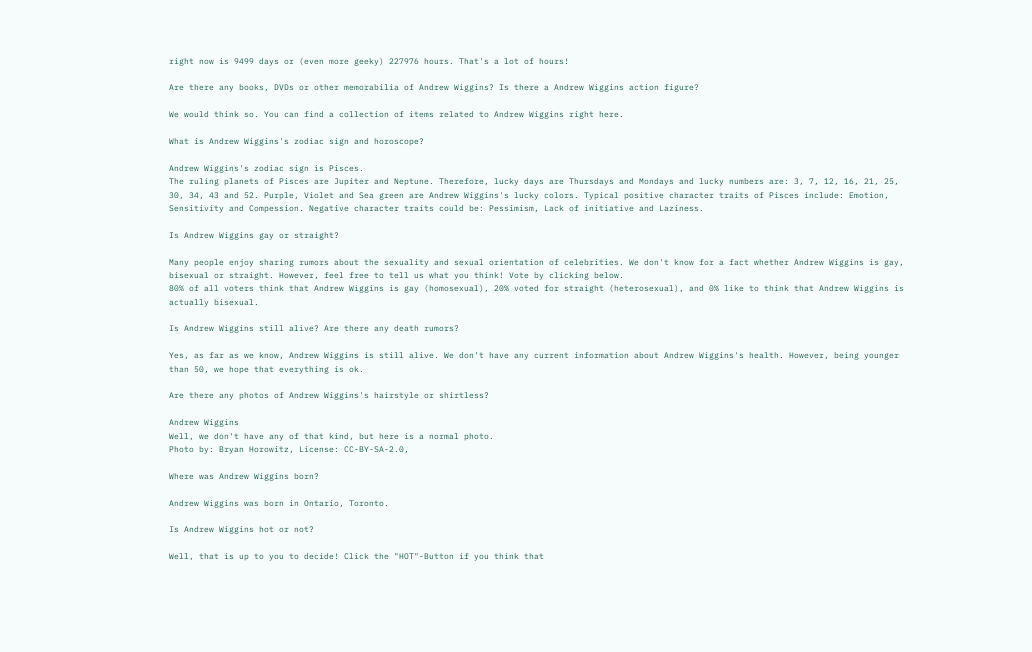right now is 9499 days or (even more geeky) 227976 hours. That's a lot of hours!

Are there any books, DVDs or other memorabilia of Andrew Wiggins? Is there a Andrew Wiggins action figure?

We would think so. You can find a collection of items related to Andrew Wiggins right here.

What is Andrew Wiggins's zodiac sign and horoscope?

Andrew Wiggins's zodiac sign is Pisces.
The ruling planets of Pisces are Jupiter and Neptune. Therefore, lucky days are Thursdays and Mondays and lucky numbers are: 3, 7, 12, 16, 21, 25, 30, 34, 43 and 52. Purple, Violet and Sea green are Andrew Wiggins's lucky colors. Typical positive character traits of Pisces include: Emotion, Sensitivity and Compession. Negative character traits could be: Pessimism, Lack of initiative and Laziness.

Is Andrew Wiggins gay or straight?

Many people enjoy sharing rumors about the sexuality and sexual orientation of celebrities. We don't know for a fact whether Andrew Wiggins is gay, bisexual or straight. However, feel free to tell us what you think! Vote by clicking below.
80% of all voters think that Andrew Wiggins is gay (homosexual), 20% voted for straight (heterosexual), and 0% like to think that Andrew Wiggins is actually bisexual.

Is Andrew Wiggins still alive? Are there any death rumors?

Yes, as far as we know, Andrew Wiggins is still alive. We don't have any current information about Andrew Wiggins's health. However, being younger than 50, we hope that everything is ok.

Are there any photos of Andrew Wiggins's hairstyle or shirtless?

Andrew Wiggins
Well, we don't have any of that kind, but here is a normal photo.
Photo by: Bryan Horowitz, License: CC-BY-SA-2.0,

Where was Andrew Wiggins born?

Andrew Wiggins was born in Ontario, Toronto.

Is Andrew Wiggins hot or not?

Well, that is up to you to decide! Click the "HOT"-Button if you think that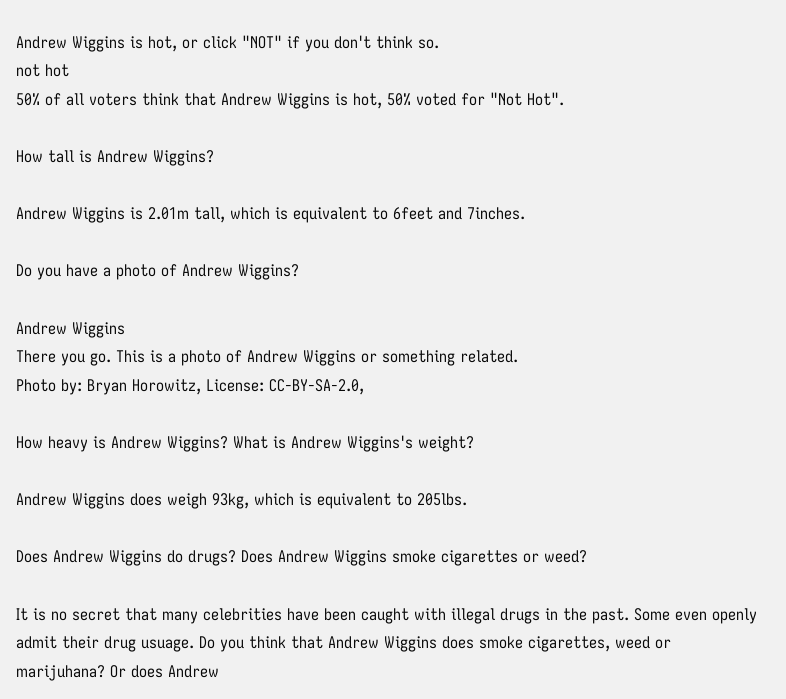Andrew Wiggins is hot, or click "NOT" if you don't think so.
not hot
50% of all voters think that Andrew Wiggins is hot, 50% voted for "Not Hot".

How tall is Andrew Wiggins?

Andrew Wiggins is 2.01m tall, which is equivalent to 6feet and 7inches.

Do you have a photo of Andrew Wiggins?

Andrew Wiggins
There you go. This is a photo of Andrew Wiggins or something related.
Photo by: Bryan Horowitz, License: CC-BY-SA-2.0,

How heavy is Andrew Wiggins? What is Andrew Wiggins's weight?

Andrew Wiggins does weigh 93kg, which is equivalent to 205lbs.

Does Andrew Wiggins do drugs? Does Andrew Wiggins smoke cigarettes or weed?

It is no secret that many celebrities have been caught with illegal drugs in the past. Some even openly admit their drug usuage. Do you think that Andrew Wiggins does smoke cigarettes, weed or marijuhana? Or does Andrew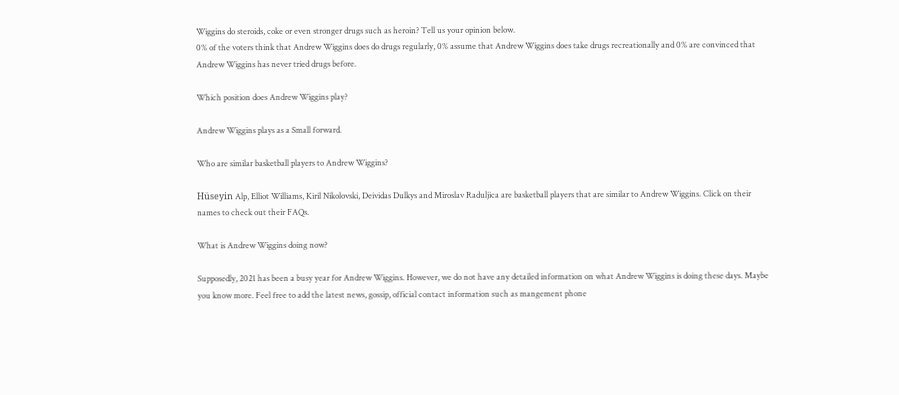Wiggins do steroids, coke or even stronger drugs such as heroin? Tell us your opinion below.
0% of the voters think that Andrew Wiggins does do drugs regularly, 0% assume that Andrew Wiggins does take drugs recreationally and 0% are convinced that Andrew Wiggins has never tried drugs before.

Which position does Andrew Wiggins play?

Andrew Wiggins plays as a Small forward.

Who are similar basketball players to Andrew Wiggins?

Hüseyin Alp, Elliot Williams, Kiril Nikolovski, Deividas Dulkys and Miroslav Raduljica are basketball players that are similar to Andrew Wiggins. Click on their names to check out their FAQs.

What is Andrew Wiggins doing now?

Supposedly, 2021 has been a busy year for Andrew Wiggins. However, we do not have any detailed information on what Andrew Wiggins is doing these days. Maybe you know more. Feel free to add the latest news, gossip, official contact information such as mangement phone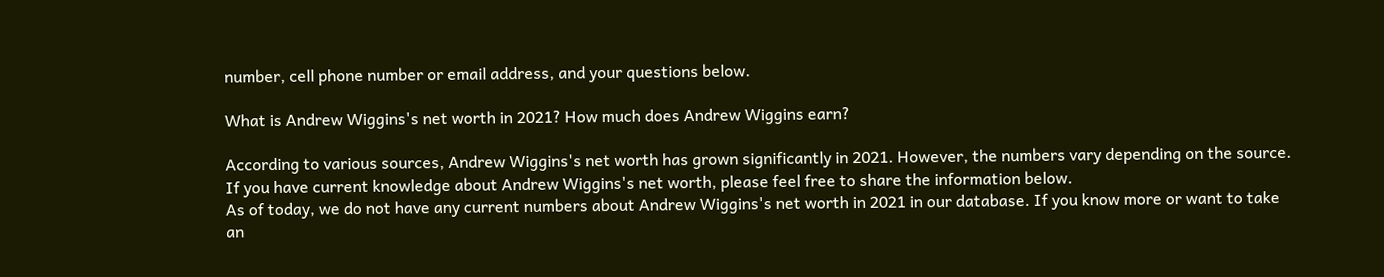number, cell phone number or email address, and your questions below.

What is Andrew Wiggins's net worth in 2021? How much does Andrew Wiggins earn?

According to various sources, Andrew Wiggins's net worth has grown significantly in 2021. However, the numbers vary depending on the source. If you have current knowledge about Andrew Wiggins's net worth, please feel free to share the information below.
As of today, we do not have any current numbers about Andrew Wiggins's net worth in 2021 in our database. If you know more or want to take an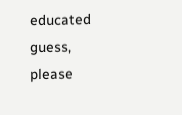educated guess, please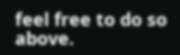feel free to do so above.